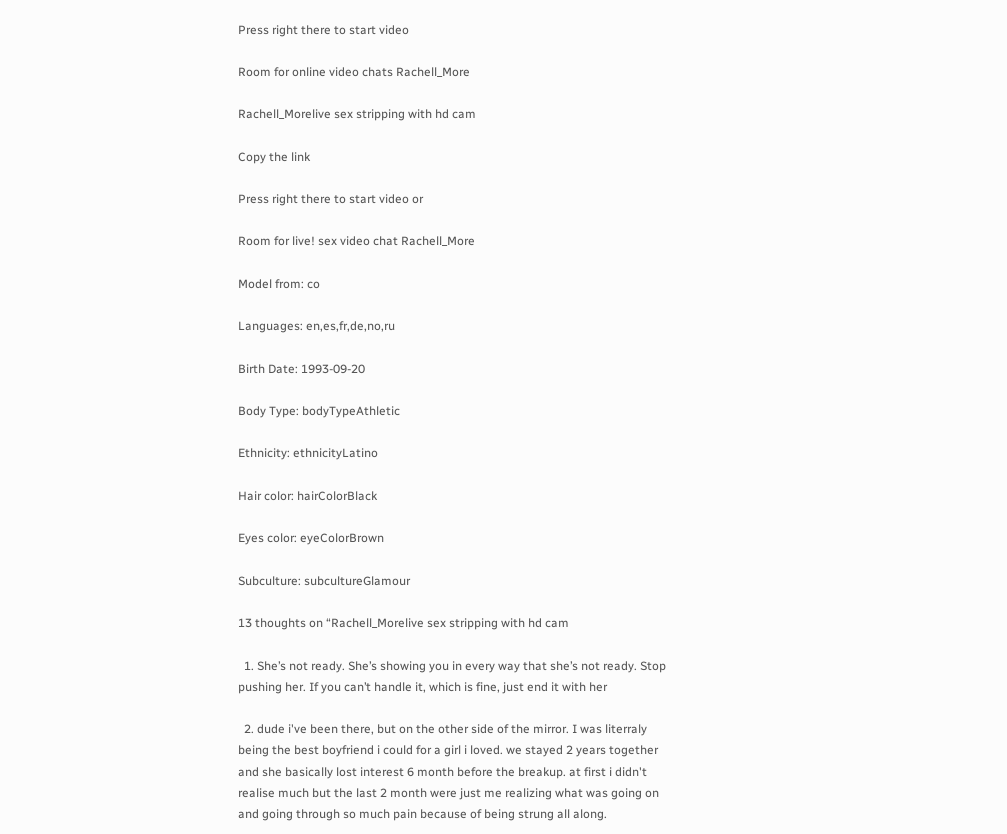Press right there to start video

Room for online video chats Rachell_More

Rachell_Morelive sex stripping with hd cam

Copy the link

Press right there to start video or

Room for live! sex video chat Rachell_More

Model from: co

Languages: en,es,fr,de,no,ru

Birth Date: 1993-09-20

Body Type: bodyTypeAthletic

Ethnicity: ethnicityLatino

Hair color: hairColorBlack

Eyes color: eyeColorBrown

Subculture: subcultureGlamour

13 thoughts on “Rachell_Morelive sex stripping with hd cam

  1. She’s not ready. She’s showing you in every way that she’s not ready. Stop pushing her. If you can’t handle it, which is fine, just end it with her

  2. dude i've been there, but on the other side of the mirror. I was literraly being the best boyfriend i could for a girl i loved. we stayed 2 years together and she basically lost interest 6 month before the breakup. at first i didn't realise much but the last 2 month were just me realizing what was going on and going through so much pain because of being strung all along.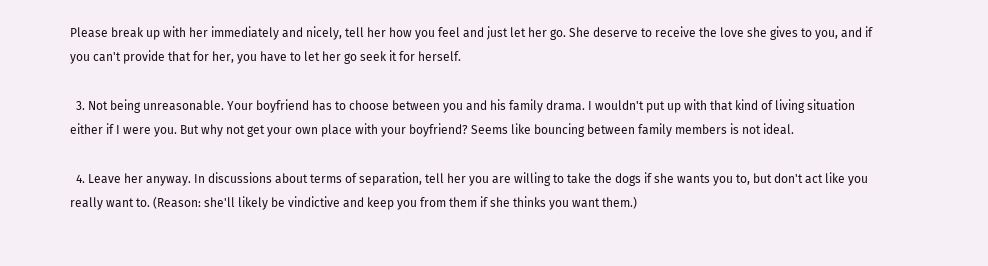Please break up with her immediately and nicely, tell her how you feel and just let her go. She deserve to receive the love she gives to you, and if you can't provide that for her, you have to let her go seek it for herself.

  3. Not being unreasonable. Your boyfriend has to choose between you and his family drama. I wouldn't put up with that kind of living situation either if I were you. But why not get your own place with your boyfriend? Seems like bouncing between family members is not ideal.

  4. Leave her anyway. In discussions about terms of separation, tell her you are willing to take the dogs if she wants you to, but don't act like you really want to. (Reason: she'll likely be vindictive and keep you from them if she thinks you want them.)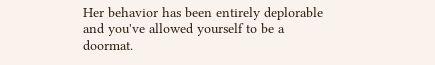Her behavior has been entirely deplorable and you've allowed yourself to be a doormat.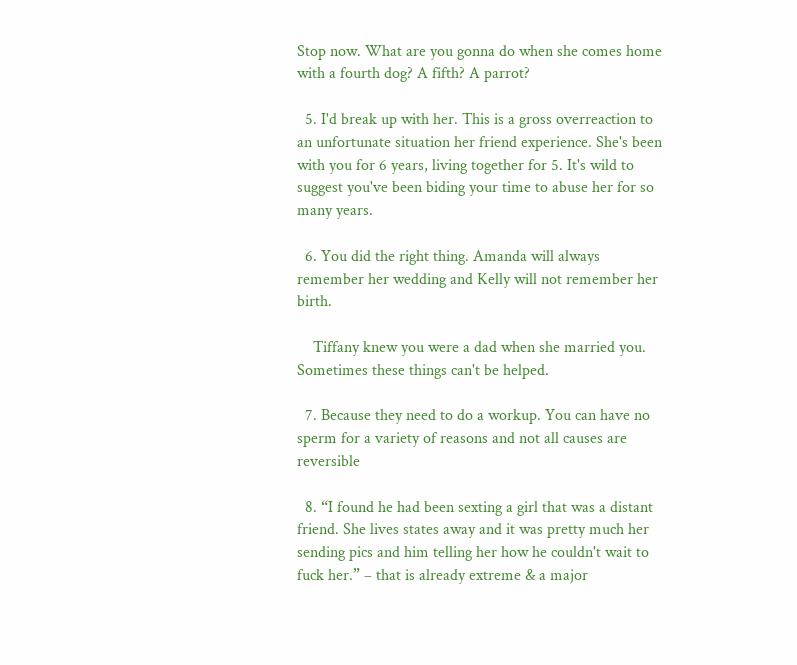Stop now. What are you gonna do when she comes home with a fourth dog? A fifth? A parrot?

  5. I'd break up with her. This is a gross overreaction to an unfortunate situation her friend experience. She's been with you for 6 years, living together for 5. It's wild to suggest you've been biding your time to abuse her for so many years.

  6. You did the right thing. Amanda will always remember her wedding and Kelly will not remember her birth.

    Tiffany knew you were a dad when she married you. Sometimes these things can't be helped.

  7. Because they need to do a workup. You can have no sperm for a variety of reasons and not all causes are reversible

  8. “I found he had been sexting a girl that was a distant friend. She lives states away and it was pretty much her sending pics and him telling her how he couldn't wait to fuck her.” – that is already extreme & a major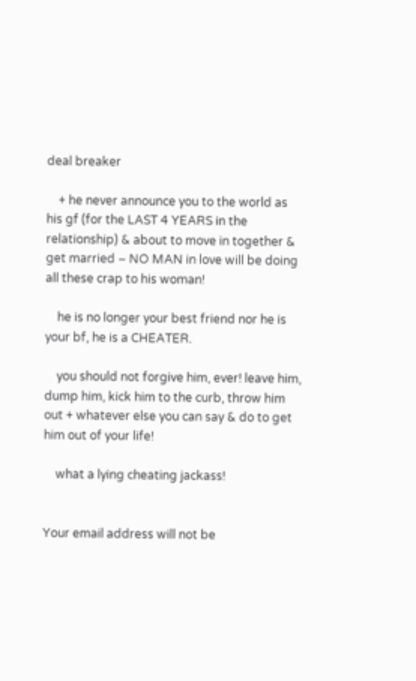deal breaker

    + he never announce you to the world as his gf (for the LAST 4 YEARS in the relationship) & about to move in together & get married – NO MAN in love will be doing all these crap to his woman!

    he is no longer your best friend nor he is your bf, he is a CHEATER.

    you should not forgive him, ever! leave him, dump him, kick him to the curb, throw him out + whatever else you can say & do to get him out of your life!

    what a lying cheating jackass!


Your email address will not be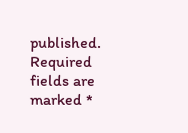published. Required fields are marked *